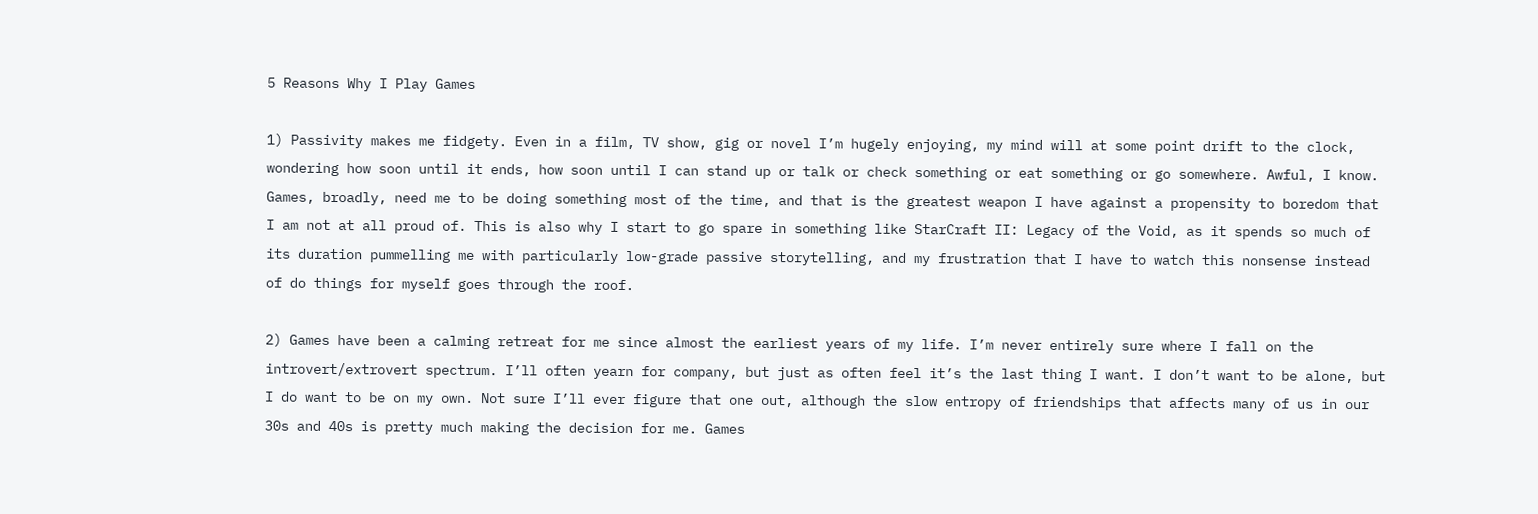5 Reasons Why I Play Games

1) Passivity makes me fidgety. Even in a film, TV show, gig or novel I’m hugely enjoying, my mind will at some point drift to the clock, wondering how soon until it ends, how soon until I can stand up or talk or check something or eat something or go somewhere. Awful, I know. Games, broadly, need me to be doing something most of the time, and that is the greatest weapon I have against a propensity to boredom that I am not at all proud of. This is also why I start to go spare in something like StarCraft II: Legacy of the Void, as it spends so much of its duration pummelling me with particularly low-grade passive storytelling, and my frustration that I have to watch this nonsense instead of do things for myself goes through the roof.

2) Games have been a calming retreat for me since almost the earliest years of my life. I’m never entirely sure where I fall on the introvert/extrovert spectrum. I’ll often yearn for company, but just as often feel it’s the last thing I want. I don’t want to be alone, but I do want to be on my own. Not sure I’ll ever figure that one out, although the slow entropy of friendships that affects many of us in our 30s and 40s is pretty much making the decision for me. Games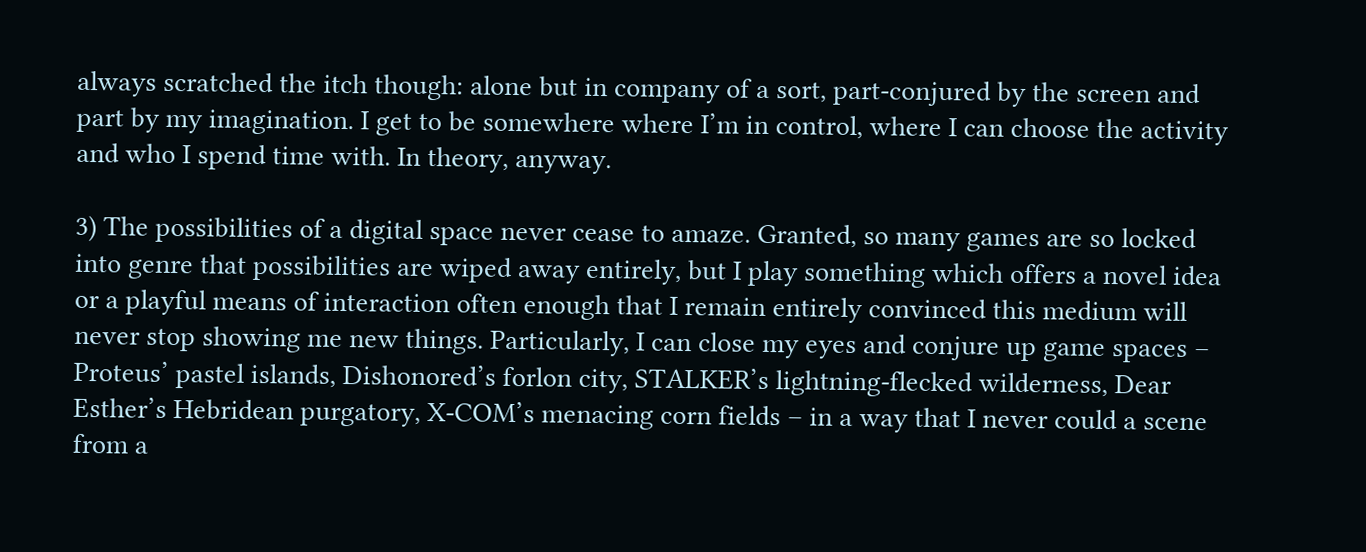always scratched the itch though: alone but in company of a sort, part-conjured by the screen and part by my imagination. I get to be somewhere where I’m in control, where I can choose the activity and who I spend time with. In theory, anyway.

3) The possibilities of a digital space never cease to amaze. Granted, so many games are so locked into genre that possibilities are wiped away entirely, but I play something which offers a novel idea or a playful means of interaction often enough that I remain entirely convinced this medium will never stop showing me new things. Particularly, I can close my eyes and conjure up game spaces – Proteus’ pastel islands, Dishonored’s forlon city, STALKER’s lightning-flecked wilderness, Dear Esther’s Hebridean purgatory, X-COM’s menacing corn fields – in a way that I never could a scene from a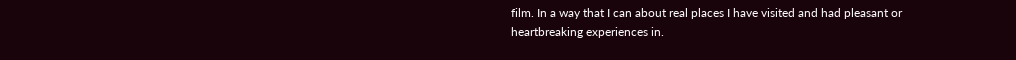film. In a way that I can about real places I have visited and had pleasant or heartbreaking experiences in.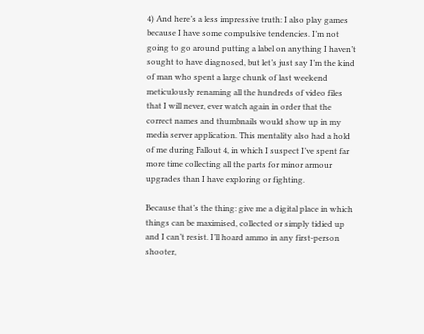4) And here’s a less impressive truth: I also play games because I have some compulsive tendencies. I’m not going to go around putting a label on anything I haven’t sought to have diagnosed, but let’s just say I’m the kind of man who spent a large chunk of last weekend meticulously renaming all the hundreds of video files that I will never, ever watch again in order that the correct names and thumbnails would show up in my media server application. This mentality also had a hold of me during Fallout 4, in which I suspect I’ve spent far more time collecting all the parts for minor armour upgrades than I have exploring or fighting.

Because that’s the thing: give me a digital place in which things can be maximised, collected or simply tidied up and I can’t resist. I’ll hoard ammo in any first-person shooter,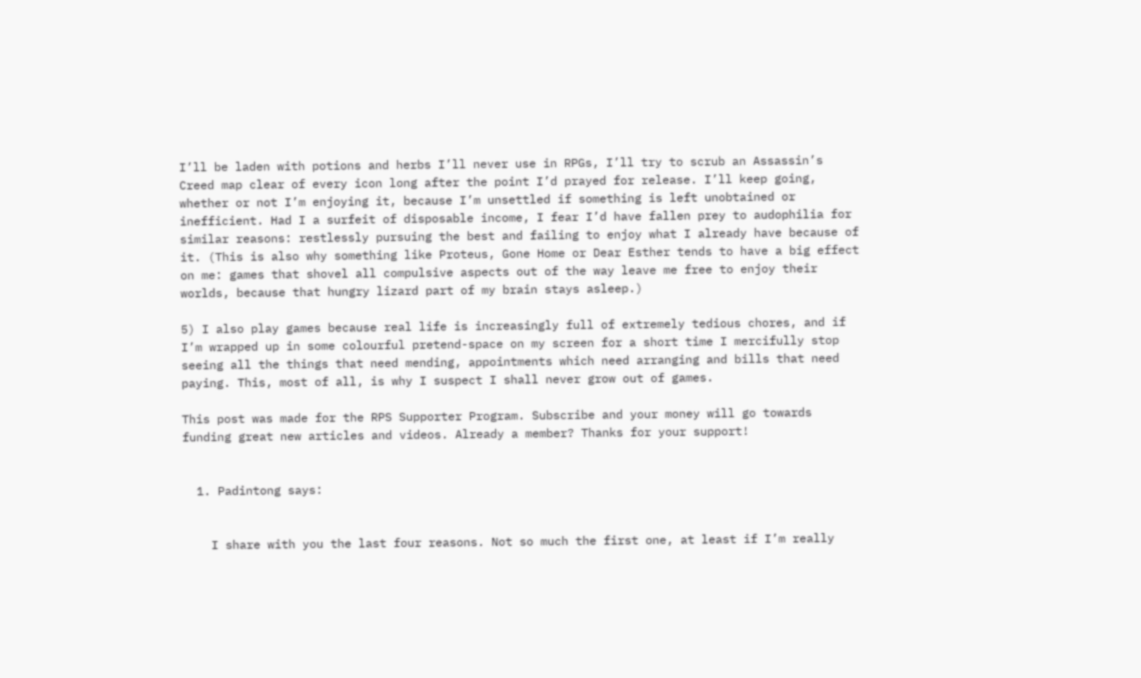I’ll be laden with potions and herbs I’ll never use in RPGs, I’ll try to scrub an Assassin’s Creed map clear of every icon long after the point I’d prayed for release. I’ll keep going, whether or not I’m enjoying it, because I’m unsettled if something is left unobtained or inefficient. Had I a surfeit of disposable income, I fear I’d have fallen prey to audophilia for similar reasons: restlessly pursuing the best and failing to enjoy what I already have because of it. (This is also why something like Proteus, Gone Home or Dear Esther tends to have a big effect on me: games that shovel all compulsive aspects out of the way leave me free to enjoy their worlds, because that hungry lizard part of my brain stays asleep.)

5) I also play games because real life is increasingly full of extremely tedious chores, and if I’m wrapped up in some colourful pretend-space on my screen for a short time I mercifully stop seeing all the things that need mending, appointments which need arranging and bills that need paying. This, most of all, is why I suspect I shall never grow out of games.

This post was made for the RPS Supporter Program. Subscribe and your money will go towards funding great new articles and videos. Already a member? Thanks for your support!


  1. Padintong says:


    I share with you the last four reasons. Not so much the first one, at least if I’m really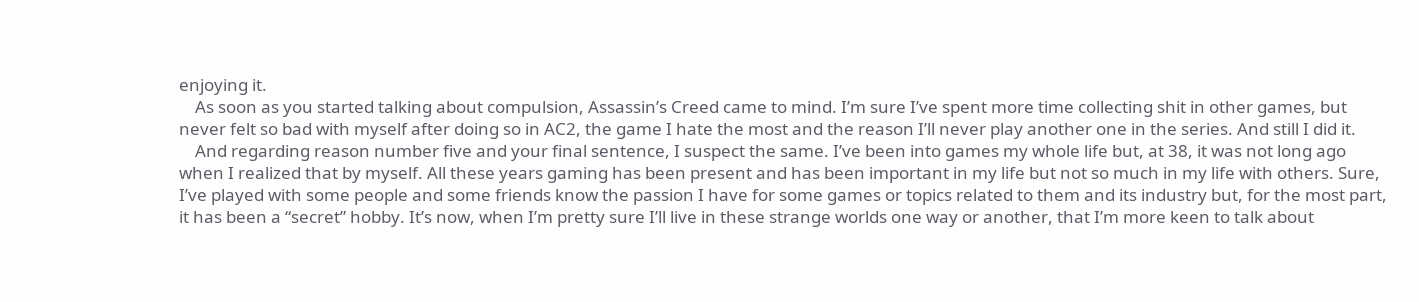enjoying it.
    As soon as you started talking about compulsion, Assassin’s Creed came to mind. I’m sure I’ve spent more time collecting shit in other games, but never felt so bad with myself after doing so in AC2, the game I hate the most and the reason I’ll never play another one in the series. And still I did it.
    And regarding reason number five and your final sentence, I suspect the same. I’ve been into games my whole life but, at 38, it was not long ago when I realized that by myself. All these years gaming has been present and has been important in my life but not so much in my life with others. Sure, I’ve played with some people and some friends know the passion I have for some games or topics related to them and its industry but, for the most part, it has been a “secret” hobby. It’s now, when I’m pretty sure I’ll live in these strange worlds one way or another, that I’m more keen to talk about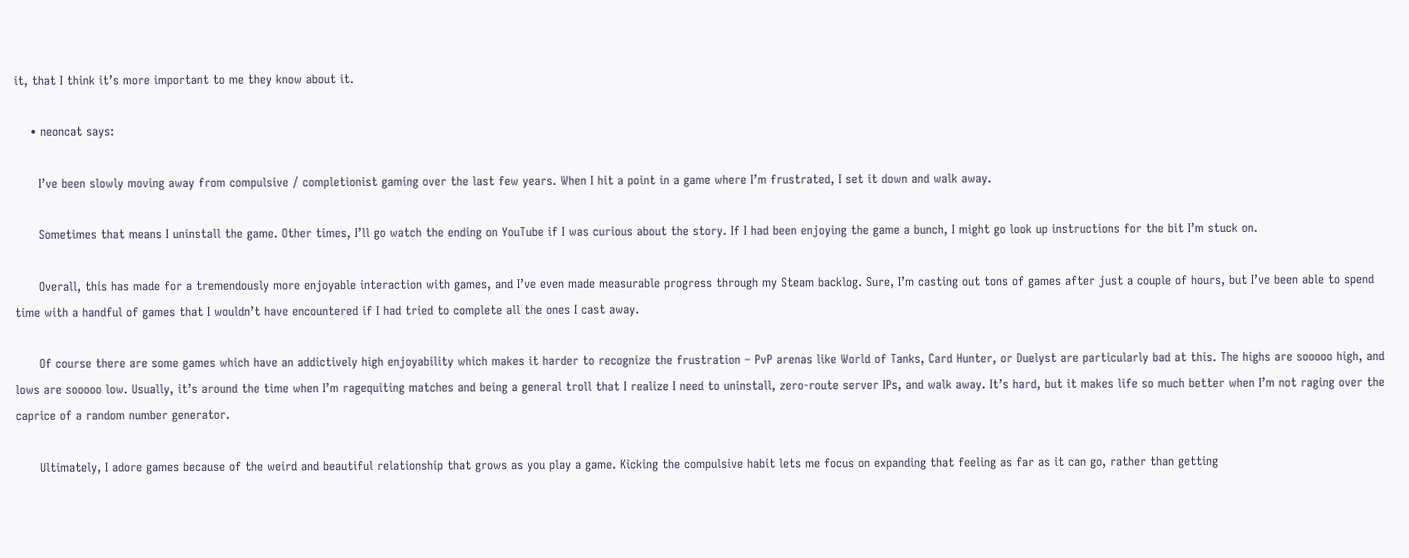it, that I think it’s more important to me they know about it.

    • neoncat says:

      I’ve been slowly moving away from compulsive / completionist gaming over the last few years. When I hit a point in a game where I’m frustrated, I set it down and walk away.

      Sometimes that means I uninstall the game. Other times, I’ll go watch the ending on YouTube if I was curious about the story. If I had been enjoying the game a bunch, I might go look up instructions for the bit I’m stuck on.

      Overall, this has made for a tremendously more enjoyable interaction with games, and I’ve even made measurable progress through my Steam backlog. Sure, I’m casting out tons of games after just a couple of hours, but I’ve been able to spend time with a handful of games that I wouldn’t have encountered if I had tried to complete all the ones I cast away.

      Of course there are some games which have an addictively high enjoyability which makes it harder to recognize the frustration – PvP arenas like World of Tanks, Card Hunter, or Duelyst are particularly bad at this. The highs are sooooo high, and lows are sooooo low. Usually, it’s around the time when I’m ragequiting matches and being a general troll that I realize I need to uninstall, zero-route server IPs, and walk away. It’s hard, but it makes life so much better when I’m not raging over the caprice of a random number generator.

      Ultimately, I adore games because of the weird and beautiful relationship that grows as you play a game. Kicking the compulsive habit lets me focus on expanding that feeling as far as it can go, rather than getting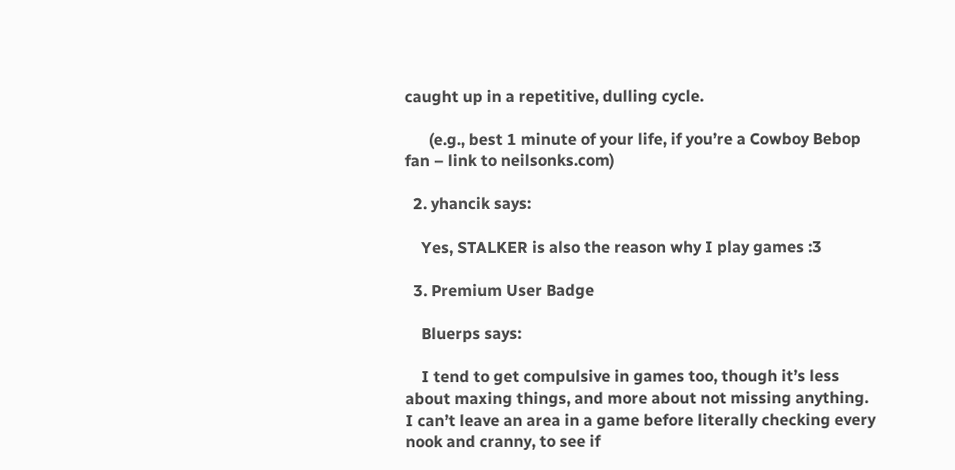caught up in a repetitive, dulling cycle.

      (e.g., best 1 minute of your life, if you’re a Cowboy Bebop fan – link to neilsonks.com)

  2. yhancik says:

    Yes, STALKER is also the reason why I play games :3

  3. Premium User Badge

    Bluerps says:

    I tend to get compulsive in games too, though it’s less about maxing things, and more about not missing anything. I can’t leave an area in a game before literally checking every nook and cranny, to see if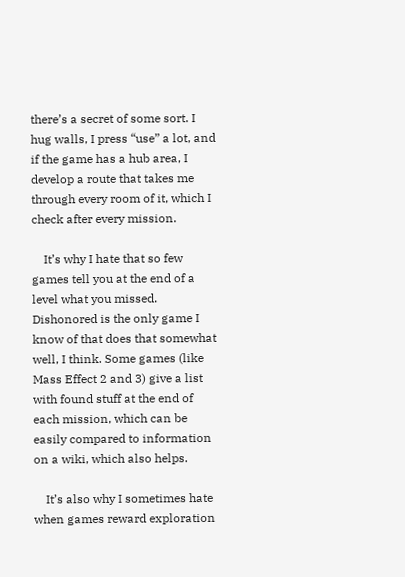there’s a secret of some sort. I hug walls, I press “use” a lot, and if the game has a hub area, I develop a route that takes me through every room of it, which I check after every mission.

    It’s why I hate that so few games tell you at the end of a level what you missed. Dishonored is the only game I know of that does that somewhat well, I think. Some games (like Mass Effect 2 and 3) give a list with found stuff at the end of each mission, which can be easily compared to information on a wiki, which also helps.

    It’s also why I sometimes hate when games reward exploration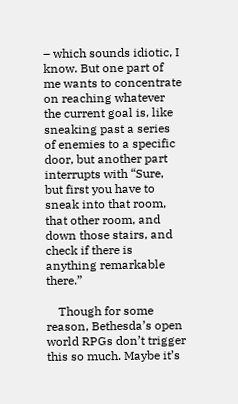– which sounds idiotic, I know. But one part of me wants to concentrate on reaching whatever the current goal is, like sneaking past a series of enemies to a specific door, but another part interrupts with “Sure, but first you have to sneak into that room, that other room, and down those stairs, and check if there is anything remarkable there.”

    Though for some reason, Bethesda’s open world RPGs don’t trigger this so much. Maybe it’s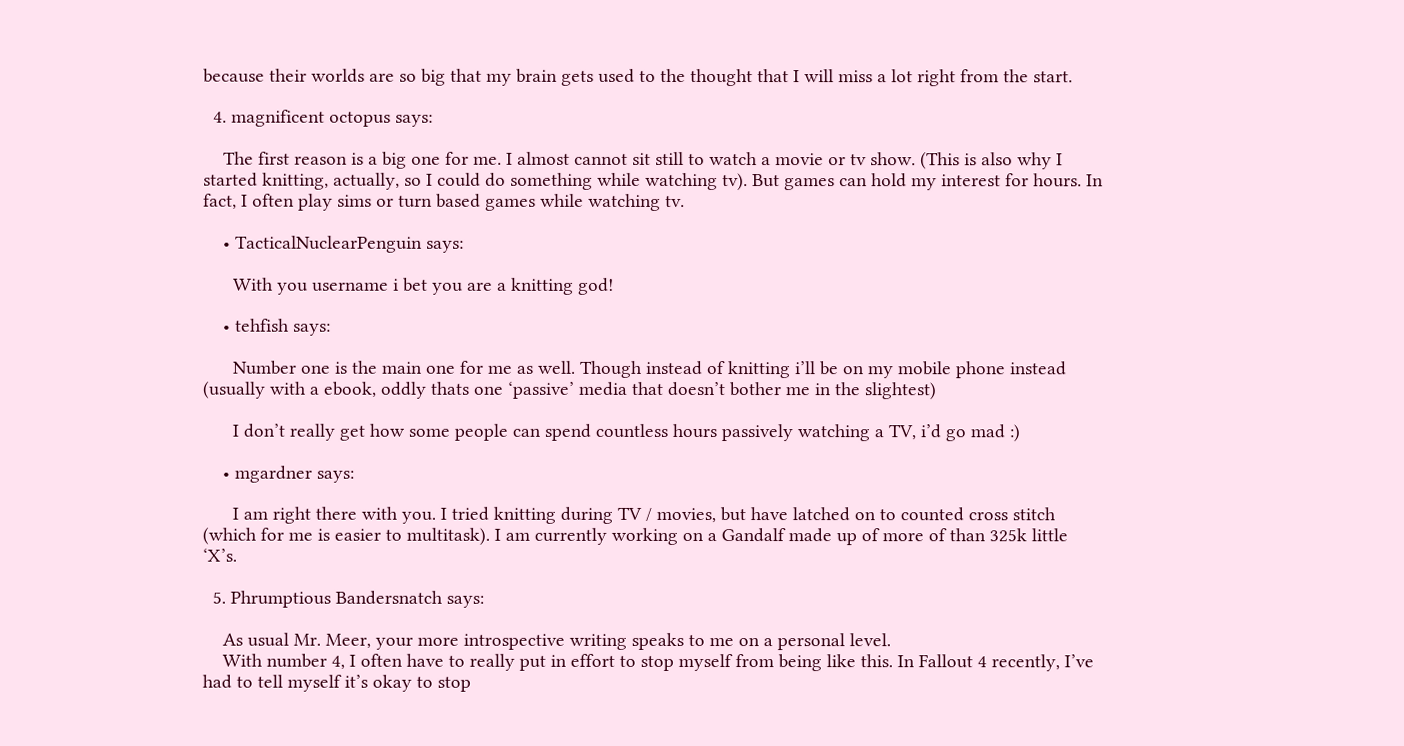because their worlds are so big that my brain gets used to the thought that I will miss a lot right from the start.

  4. magnificent octopus says:

    The first reason is a big one for me. I almost cannot sit still to watch a movie or tv show. (This is also why I started knitting, actually, so I could do something while watching tv). But games can hold my interest for hours. In fact, I often play sims or turn based games while watching tv.

    • TacticalNuclearPenguin says:

      With you username i bet you are a knitting god!

    • tehfish says:

      Number one is the main one for me as well. Though instead of knitting i’ll be on my mobile phone instead (usually with a ebook, oddly thats one ‘passive’ media that doesn’t bother me in the slightest)

      I don’t really get how some people can spend countless hours passively watching a TV, i’d go mad :)

    • mgardner says:

      I am right there with you. I tried knitting during TV / movies, but have latched on to counted cross stitch (which for me is easier to multitask). I am currently working on a Gandalf made up of more of than 325k little ‘X’s.

  5. Phrumptious Bandersnatch says:

    As usual Mr. Meer, your more introspective writing speaks to me on a personal level.
    With number 4, I often have to really put in effort to stop myself from being like this. In Fallout 4 recently, I’ve had to tell myself it’s okay to stop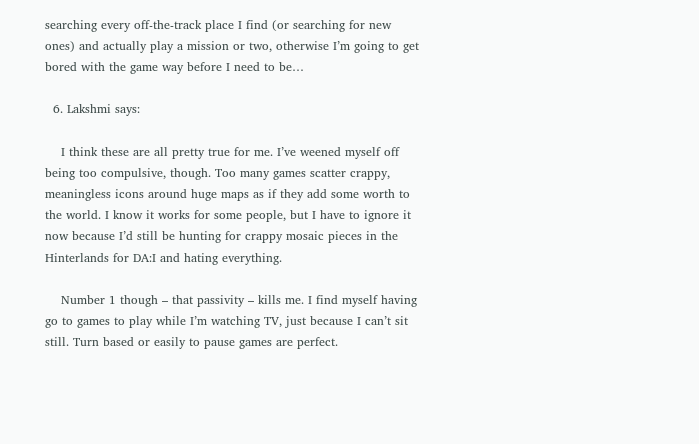searching every off-the-track place I find (or searching for new ones) and actually play a mission or two, otherwise I’m going to get bored with the game way before I need to be…

  6. Lakshmi says:

    I think these are all pretty true for me. I’ve weened myself off being too compulsive, though. Too many games scatter crappy, meaningless icons around huge maps as if they add some worth to the world. I know it works for some people, but I have to ignore it now because I’d still be hunting for crappy mosaic pieces in the Hinterlands for DA:I and hating everything.

    Number 1 though – that passivity – kills me. I find myself having go to games to play while I’m watching TV, just because I can’t sit still. Turn based or easily to pause games are perfect.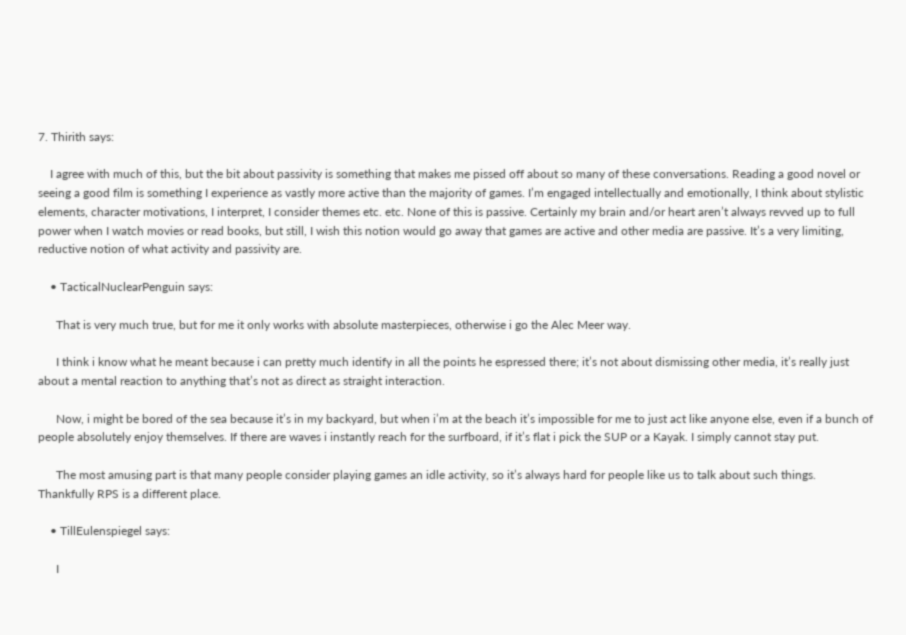7. Thirith says:

    I agree with much of this, but the bit about passivity is something that makes me pissed off about so many of these conversations. Reading a good novel or seeing a good film is something I experience as vastly more active than the majority of games. I’m engaged intellectually and emotionally, I think about stylistic elements, character motivations, I interpret, I consider themes etc. etc. None of this is passive. Certainly my brain and/or heart aren’t always revved up to full power when I watch movies or read books, but still, I wish this notion would go away that games are active and other media are passive. It’s a very limiting, reductive notion of what activity and passivity are.

    • TacticalNuclearPenguin says:

      That is very much true, but for me it only works with absolute masterpieces, otherwise i go the Alec Meer way.

      I think i know what he meant because i can pretty much identify in all the points he espressed there; it’s not about dismissing other media, it’s really just about a mental reaction to anything that’s not as direct as straight interaction.

      Now, i might be bored of the sea because it’s in my backyard, but when i’m at the beach it’s impossible for me to just act like anyone else, even if a bunch of people absolutely enjoy themselves. If there are waves i instantly reach for the surfboard, if it’s flat i pick the SUP or a Kayak. I simply cannot stay put.

      The most amusing part is that many people consider playing games an idle activity, so it’s always hard for people like us to talk about such things. Thankfully RPS is a different place.

    • TillEulenspiegel says:

      I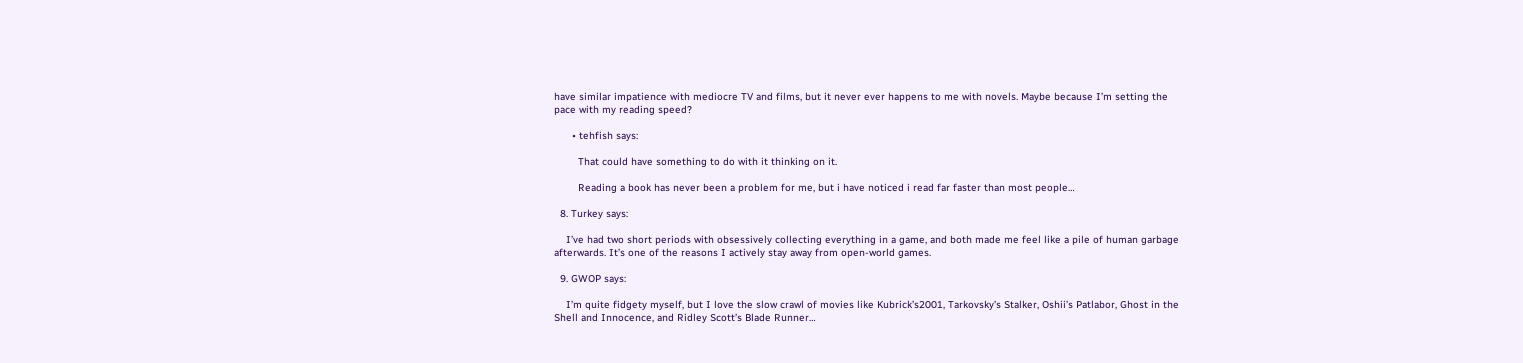have similar impatience with mediocre TV and films, but it never ever happens to me with novels. Maybe because I’m setting the pace with my reading speed?

      • tehfish says:

        That could have something to do with it thinking on it.

        Reading a book has never been a problem for me, but i have noticed i read far faster than most people…

  8. Turkey says:

    I’ve had two short periods with obsessively collecting everything in a game, and both made me feel like a pile of human garbage afterwards. It’s one of the reasons I actively stay away from open-world games.

  9. GWOP says:

    I’m quite fidgety myself, but I love the slow crawl of movies like Kubrick’s2001, Tarkovsky’s Stalker, Oshii’s Patlabor, Ghost in the Shell and Innocence, and Ridley Scott’s Blade Runner…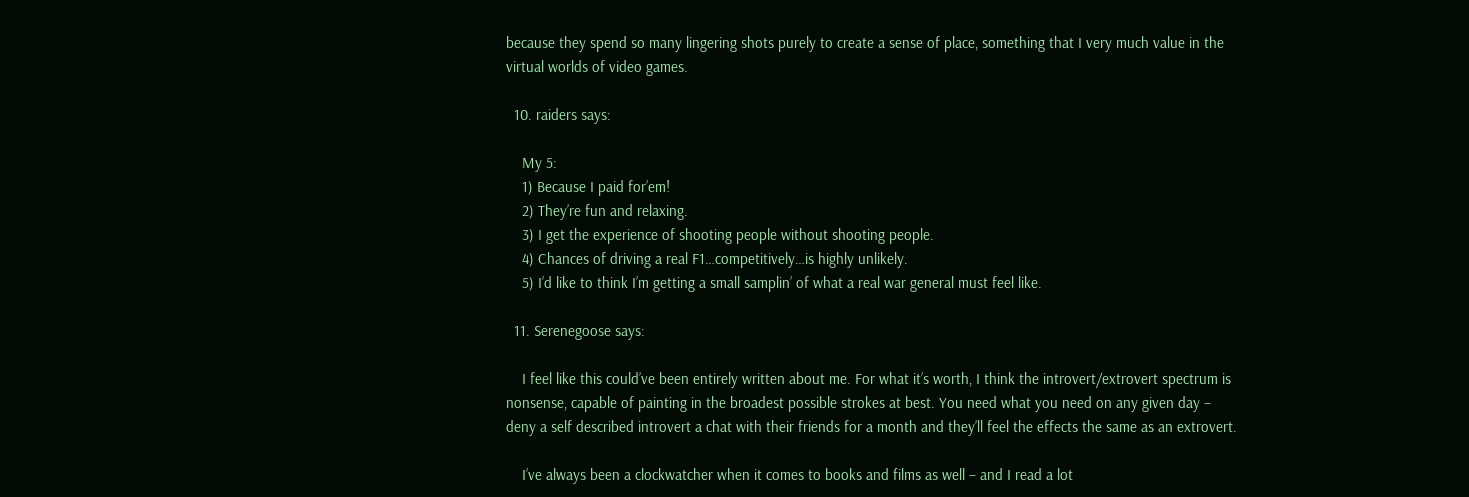because they spend so many lingering shots purely to create a sense of place, something that I very much value in the virtual worlds of video games.

  10. raiders says:

    My 5:
    1) Because I paid for’em!
    2) They’re fun and relaxing.
    3) I get the experience of shooting people without shooting people.
    4) Chances of driving a real F1…competitively…is highly unlikely.
    5) I’d like to think I’m getting a small samplin’ of what a real war general must feel like.

  11. Serenegoose says:

    I feel like this could’ve been entirely written about me. For what it’s worth, I think the introvert/extrovert spectrum is nonsense, capable of painting in the broadest possible strokes at best. You need what you need on any given day – deny a self described introvert a chat with their friends for a month and they’ll feel the effects the same as an extrovert.

    I’ve always been a clockwatcher when it comes to books and films as well – and I read a lot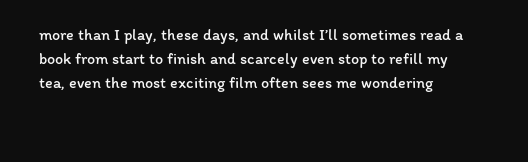more than I play, these days, and whilst I’ll sometimes read a book from start to finish and scarcely even stop to refill my tea, even the most exciting film often sees me wondering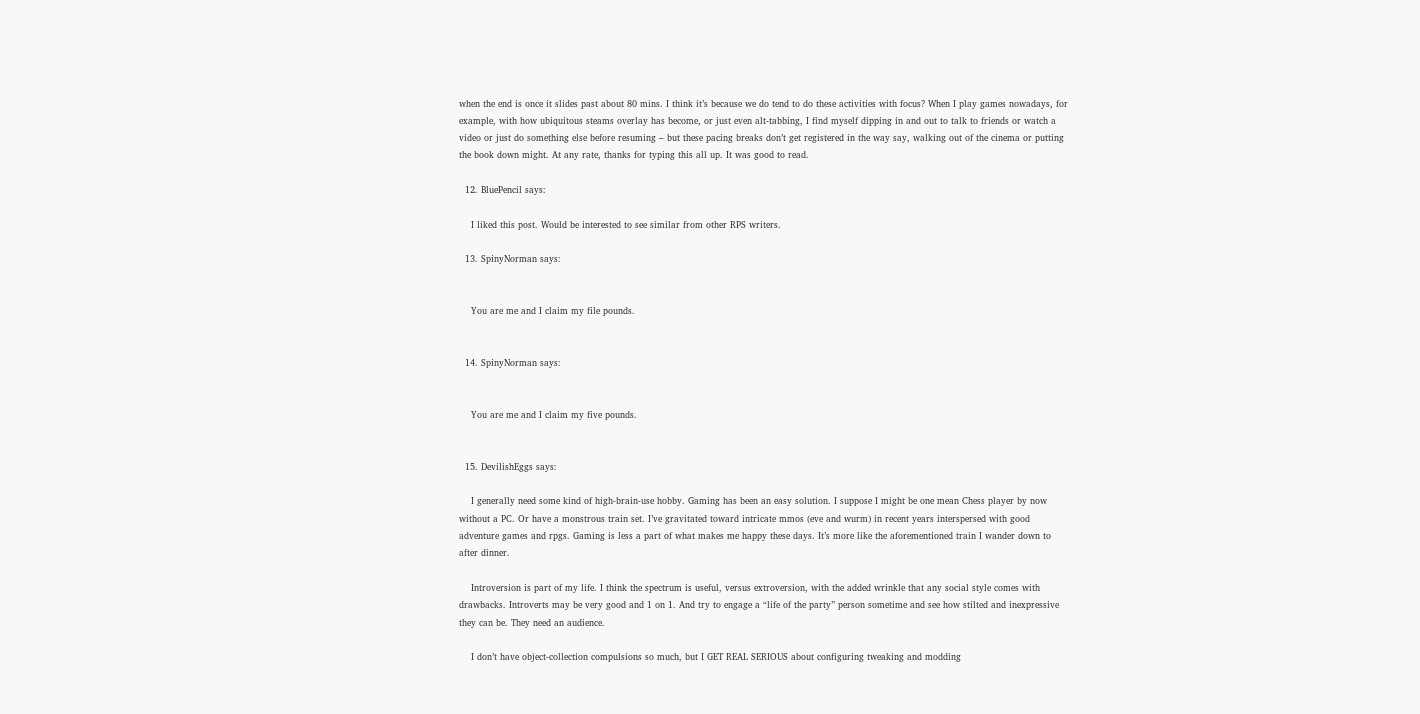when the end is once it slides past about 80 mins. I think it’s because we do tend to do these activities with focus? When I play games nowadays, for example, with how ubiquitous steams overlay has become, or just even alt-tabbing, I find myself dipping in and out to talk to friends or watch a video or just do something else before resuming – but these pacing breaks don’t get registered in the way say, walking out of the cinema or putting the book down might. At any rate, thanks for typing this all up. It was good to read.

  12. BluePencil says:

    I liked this post. Would be interested to see similar from other RPS writers.

  13. SpinyNorman says:


    You are me and I claim my file pounds.


  14. SpinyNorman says:


    You are me and I claim my five pounds.


  15. DevilishEggs says:

    I generally need some kind of high-brain-use hobby. Gaming has been an easy solution. I suppose I might be one mean Chess player by now without a PC. Or have a monstrous train set. I’ve gravitated toward intricate mmos (eve and wurm) in recent years interspersed with good adventure games and rpgs. Gaming is less a part of what makes me happy these days. It’s more like the aforementioned train I wander down to after dinner.

    Introversion is part of my life. I think the spectrum is useful, versus extroversion, with the added wrinkle that any social style comes with drawbacks. Introverts may be very good and 1 on 1. And try to engage a “life of the party” person sometime and see how stilted and inexpressive they can be. They need an audience.

    I don’t have object-collection compulsions so much, but I GET REAL SERIOUS about configuring tweaking and modding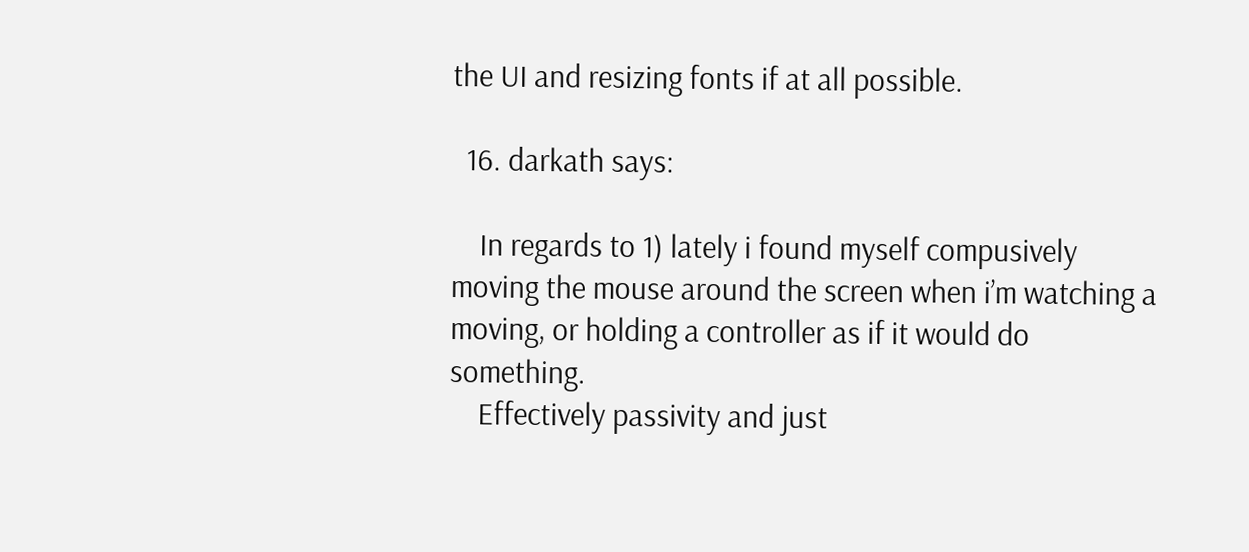the UI and resizing fonts if at all possible.

  16. darkath says:

    In regards to 1) lately i found myself compusively moving the mouse around the screen when i’m watching a moving, or holding a controller as if it would do something.
    Effectively passivity and just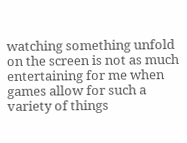watching something unfold on the screen is not as much entertaining for me when games allow for such a variety of things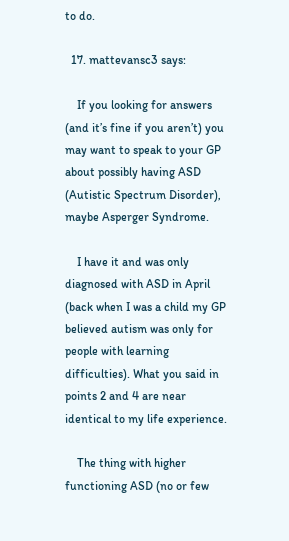to do.

  17. mattevansc3 says:

    If you looking for answers (and it’s fine if you aren’t) you may want to speak to your GP about possibly having ASD (Autistic Spectrum Disorder), maybe Asperger Syndrome.

    I have it and was only diagnosed with ASD in April (back when I was a child my GP believed autism was only for people with learning difficulties). What you said in points 2 and 4 are near identical to my life experience.

    The thing with higher functioning ASD (no or few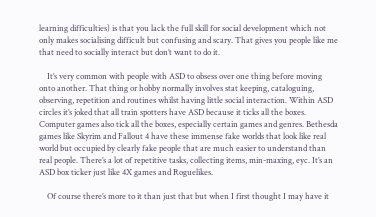learning difficulties) is that you lack the full skill for social development which not only makes socialising difficult but confusing and scary. That gives you people like me that need to socially interact but don’t want to do it.

    It’s very common with people with ASD to obsess over one thing before moving onto another. That thing or hobby normally involves stat keeping, cataloguing, observing, repetition and routines whilst having little social interaction. Within ASD circles it’s joked that all train spotters have ASD because it ticks all the boxes. Computer games also tick all the boxes, especially certain games and genres. Bethesda games like Skyrim and Fallout 4 have these immense fake worlds that look like real world but occupied by clearly fake people that are much easier to understand than real people. There’s a lot of repetitive tasks, collecting items, min-maxing, eyc. It’s an ASD box ticker just like 4X games and Roguelikes.

    Of course there’s more to it than just that but when I first thought I may have it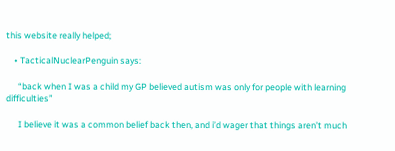this website really helped;

    • TacticalNuclearPenguin says:

      “back when I was a child my GP believed autism was only for people with learning difficulties”

      I believe it was a common belief back then, and i’d wager that things aren’t much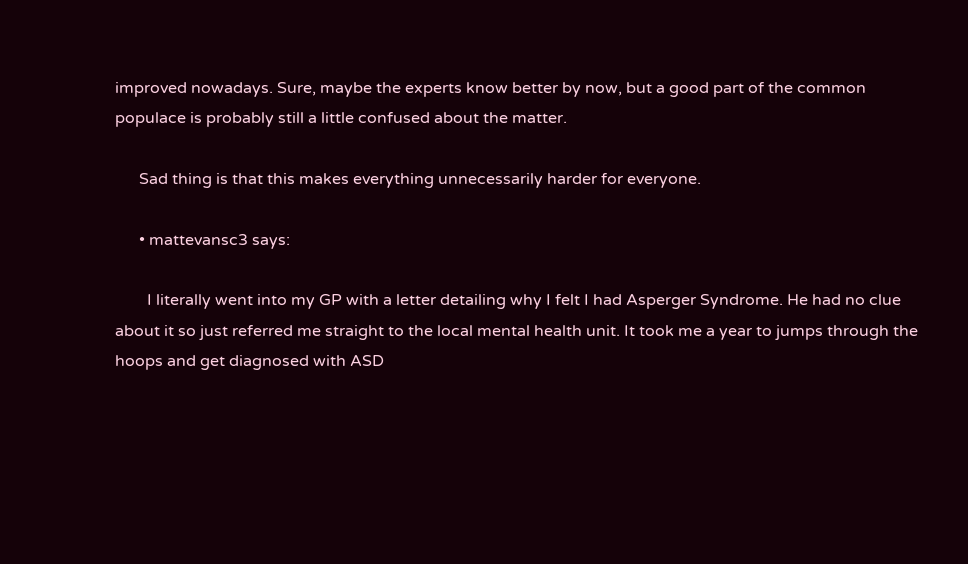improved nowadays. Sure, maybe the experts know better by now, but a good part of the common populace is probably still a little confused about the matter.

      Sad thing is that this makes everything unnecessarily harder for everyone.

      • mattevansc3 says:

        I literally went into my GP with a letter detailing why I felt I had Asperger Syndrome. He had no clue about it so just referred me straight to the local mental health unit. It took me a year to jumps through the hoops and get diagnosed with ASD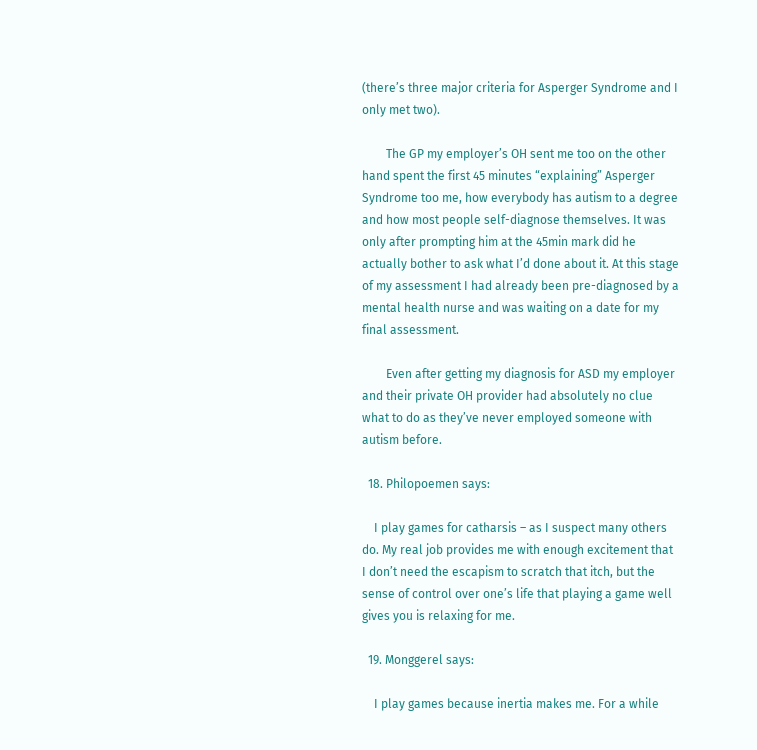(there’s three major criteria for Asperger Syndrome and I only met two).

        The GP my employer’s OH sent me too on the other hand spent the first 45 minutes “explaining” Asperger Syndrome too me, how everybody has autism to a degree and how most people self-diagnose themselves. It was only after prompting him at the 45min mark did he actually bother to ask what I’d done about it. At this stage of my assessment I had already been pre-diagnosed by a mental health nurse and was waiting on a date for my final assessment.

        Even after getting my diagnosis for ASD my employer and their private OH provider had absolutely no clue what to do as they’ve never employed someone with autism before.

  18. Philopoemen says:

    I play games for catharsis – as I suspect many others do. My real job provides me with enough excitement that I don’t need the escapism to scratch that itch, but the sense of control over one’s life that playing a game well gives you is relaxing for me.

  19. Monggerel says:

    I play games because inertia makes me. For a while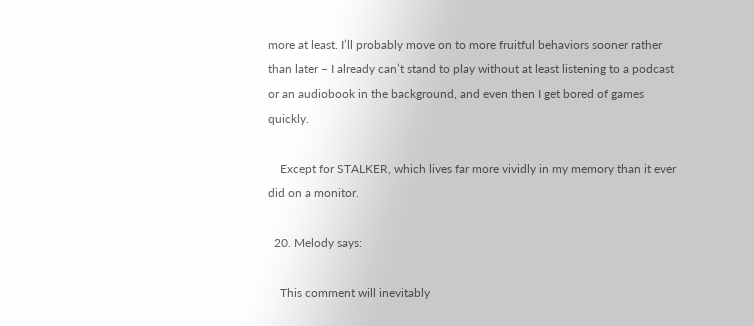more at least. I’ll probably move on to more fruitful behaviors sooner rather than later – I already can’t stand to play without at least listening to a podcast or an audiobook in the background, and even then I get bored of games quickly.

    Except for STALKER, which lives far more vividly in my memory than it ever did on a monitor.

  20. Melody says:

    This comment will inevitably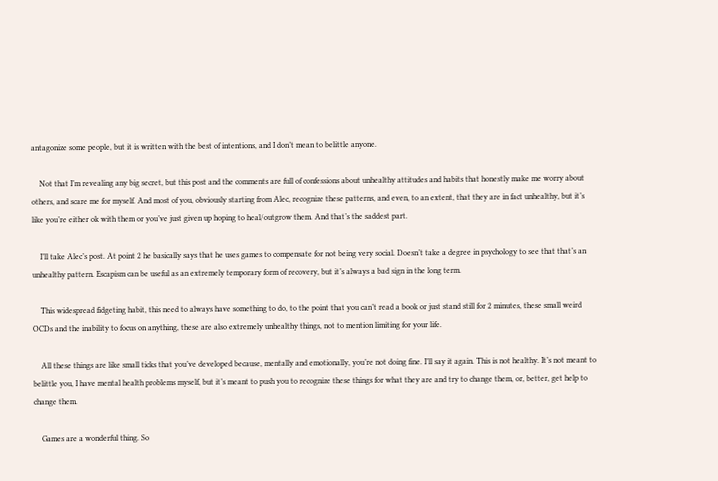antagonize some people, but it is written with the best of intentions, and I don’t mean to belittle anyone.

    Not that I’m revealing any big secret, but this post and the comments are full of confessions about unhealthy attitudes and habits that honestly make me worry about others, and scare me for myself. And most of you, obviously starting from Alec, recognize these patterns, and even, to an extent, that they are in fact unhealthy, but it’s like you’re either ok with them or you’ve just given up hoping to heal/outgrow them. And that’s the saddest part.

    I’ll take Alec’s post. At point 2 he basically says that he uses games to compensate for not being very social. Doesn’t take a degree in psychology to see that that’s an unhealthy pattern. Escapism can be useful as an extremely temporary form of recovery, but it’s always a bad sign in the long term.

    This widespread fidgeting habit, this need to always have something to do, to the point that you can’t read a book or just stand still for 2 minutes, these small weird OCDs and the inability to focus on anything, these are also extremely unhealthy things, not to mention limiting for your life.

    All these things are like small ticks that you’ve developed because, mentally and emotionally, you’re not doing fine. I’ll say it again. This is not healthy. It’s not meant to belittle you, I have mental health problems myself, but it’s meant to push you to recognize these things for what they are and try to change them, or, better, get help to change them.

    Games are a wonderful thing. So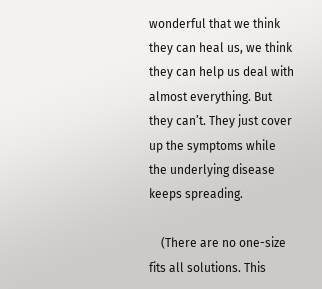wonderful that we think they can heal us, we think they can help us deal with almost everything. But they can’t. They just cover up the symptoms while the underlying disease keeps spreading.

    (There are no one-size fits all solutions. This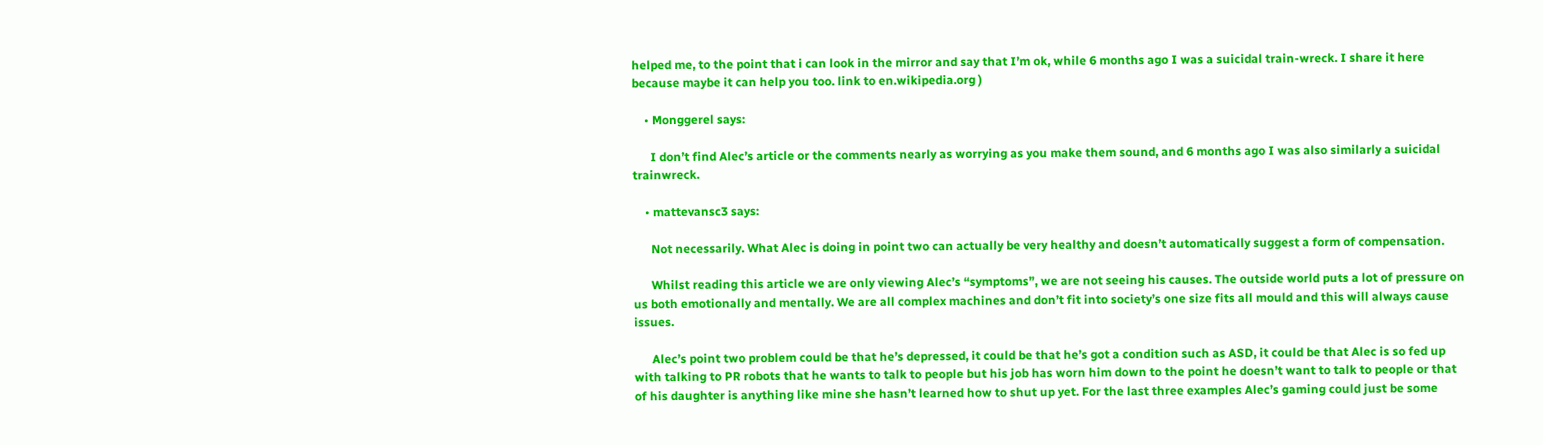helped me, to the point that i can look in the mirror and say that I’m ok, while 6 months ago I was a suicidal train-wreck. I share it here because maybe it can help you too. link to en.wikipedia.org )

    • Monggerel says:

      I don’t find Alec’s article or the comments nearly as worrying as you make them sound, and 6 months ago I was also similarly a suicidal trainwreck.

    • mattevansc3 says:

      Not necessarily. What Alec is doing in point two can actually be very healthy and doesn’t automatically suggest a form of compensation.

      Whilst reading this article we are only viewing Alec’s “symptoms”, we are not seeing his causes. The outside world puts a lot of pressure on us both emotionally and mentally. We are all complex machines and don’t fit into society’s one size fits all mould and this will always cause issues.

      Alec’s point two problem could be that he’s depressed, it could be that he’s got a condition such as ASD, it could be that Alec is so fed up with talking to PR robots that he wants to talk to people but his job has worn him down to the point he doesn’t want to talk to people or that of his daughter is anything like mine she hasn’t learned how to shut up yet. For the last three examples Alec’s gaming could just be some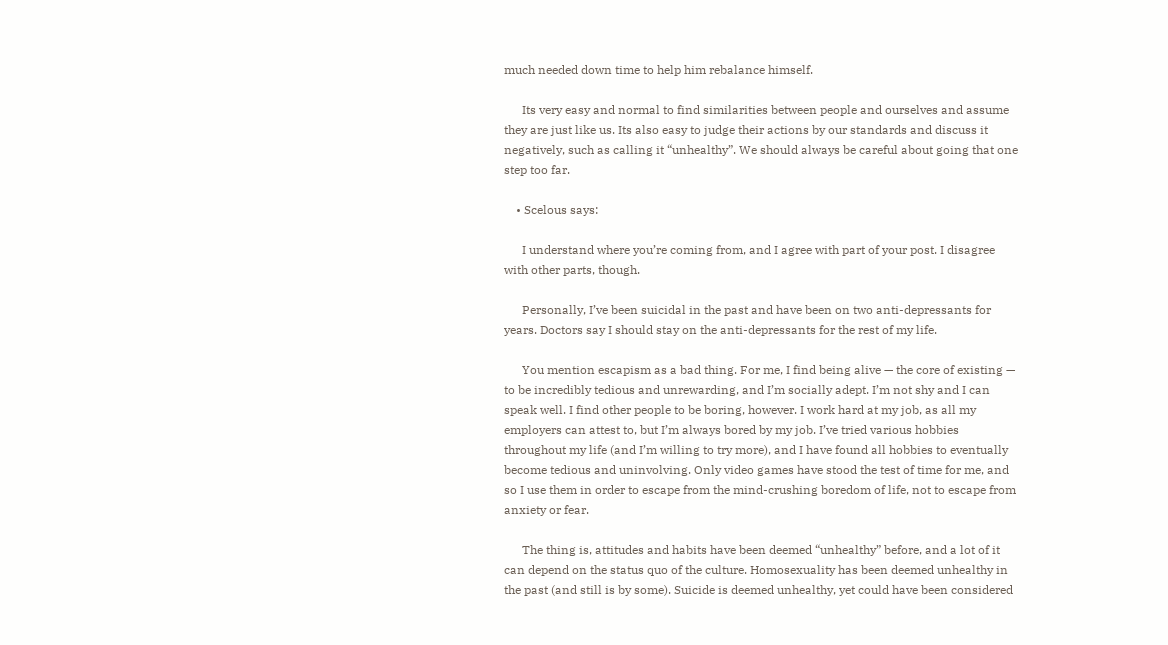much needed down time to help him rebalance himself.

      Its very easy and normal to find similarities between people and ourselves and assume they are just like us. Its also easy to judge their actions by our standards and discuss it negatively, such as calling it “unhealthy”. We should always be careful about going that one step too far.

    • Scelous says:

      I understand where you’re coming from, and I agree with part of your post. I disagree with other parts, though.

      Personally, I’ve been suicidal in the past and have been on two anti-depressants for years. Doctors say I should stay on the anti-depressants for the rest of my life.

      You mention escapism as a bad thing. For me, I find being alive — the core of existing — to be incredibly tedious and unrewarding, and I’m socially adept. I’m not shy and I can speak well. I find other people to be boring, however. I work hard at my job, as all my employers can attest to, but I’m always bored by my job. I’ve tried various hobbies throughout my life (and I’m willing to try more), and I have found all hobbies to eventually become tedious and uninvolving. Only video games have stood the test of time for me, and so I use them in order to escape from the mind-crushing boredom of life, not to escape from anxiety or fear.

      The thing is, attitudes and habits have been deemed “unhealthy” before, and a lot of it can depend on the status quo of the culture. Homosexuality has been deemed unhealthy in the past (and still is by some). Suicide is deemed unhealthy, yet could have been considered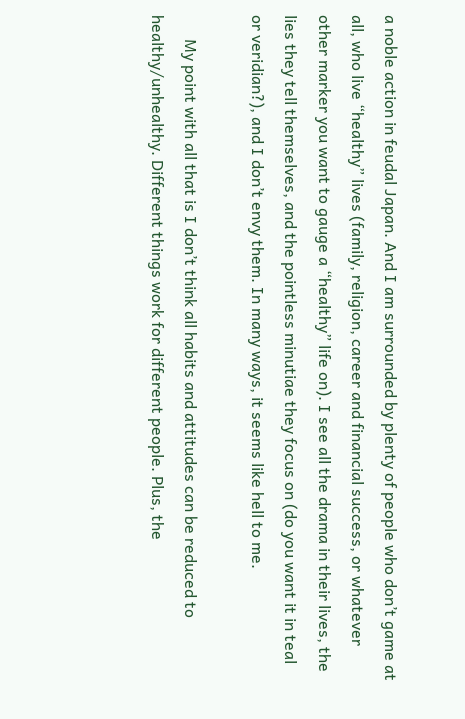a noble action in feudal Japan. And I am surrounded by plenty of people who don’t game at all, who live “healthy” lives (family, religion, career and financial success, or whatever other marker you want to gauge a “healthy” life on). I see all the drama in their lives, the lies they tell themselves, and the pointless minutiae they focus on (do you want it in teal or veridian?), and I don’t envy them. In many ways, it seems like hell to me.

      My point with all that is I don’t think all habits and attitudes can be reduced to healthy/unhealthy. Different things work for different people. Plus, the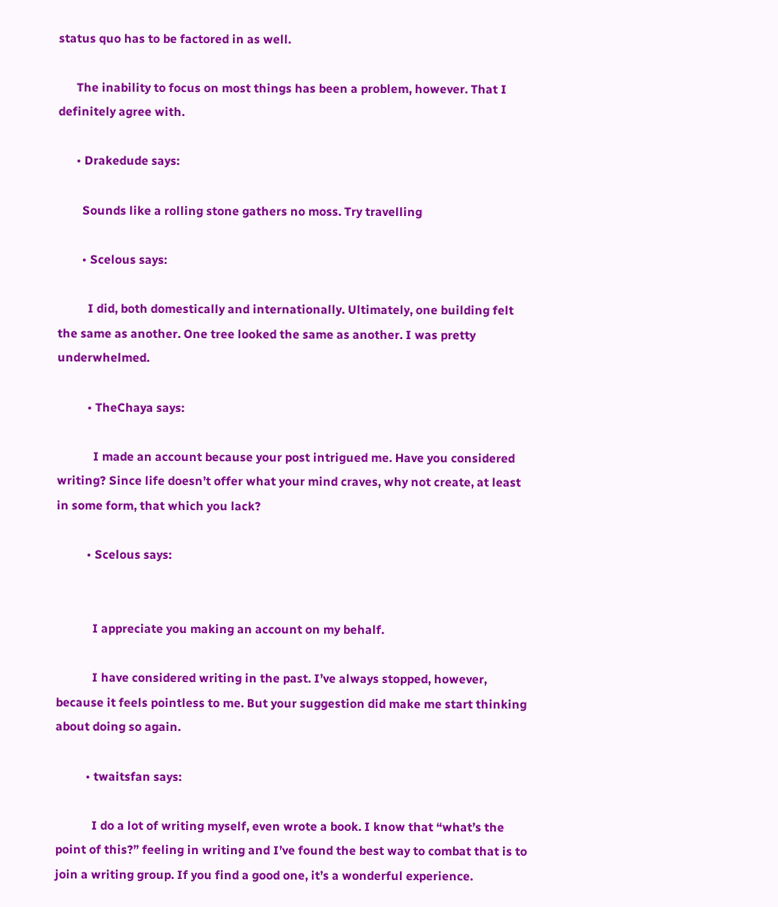status quo has to be factored in as well.

      The inability to focus on most things has been a problem, however. That I definitely agree with.

      • Drakedude says:

        Sounds like a rolling stone gathers no moss. Try travelling

        • Scelous says:

          I did, both domestically and internationally. Ultimately, one building felt the same as another. One tree looked the same as another. I was pretty underwhelmed.

          • TheChaya says:

            I made an account because your post intrigued me. Have you considered writing? Since life doesn’t offer what your mind craves, why not create, at least in some form, that which you lack?

          • Scelous says:


            I appreciate you making an account on my behalf.

            I have considered writing in the past. I’ve always stopped, however, because it feels pointless to me. But your suggestion did make me start thinking about doing so again.

          • twaitsfan says:

            I do a lot of writing myself, even wrote a book. I know that “what’s the point of this?” feeling in writing and I’ve found the best way to combat that is to join a writing group. If you find a good one, it’s a wonderful experience.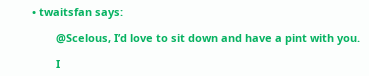• twaitsfan says:

        @Scelous, I’d love to sit down and have a pint with you.

        I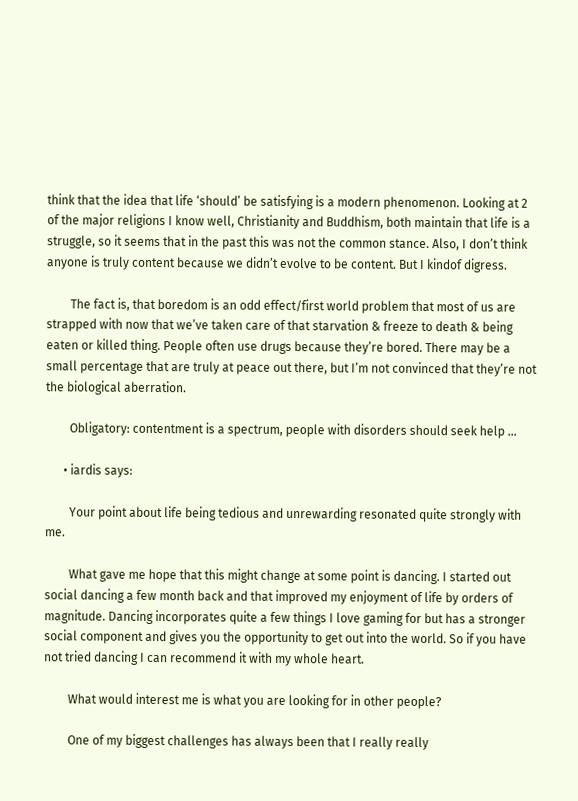think that the idea that life ‘should’ be satisfying is a modern phenomenon. Looking at 2 of the major religions I know well, Christianity and Buddhism, both maintain that life is a struggle, so it seems that in the past this was not the common stance. Also, I don’t think anyone is truly content because we didn’t evolve to be content. But I kindof digress.

        The fact is, that boredom is an odd effect/first world problem that most of us are strapped with now that we’ve taken care of that starvation & freeze to death & being eaten or killed thing. People often use drugs because they’re bored. There may be a small percentage that are truly at peace out there, but I’m not convinced that they’re not the biological aberration.

        Obligatory: contentment is a spectrum, people with disorders should seek help …

      • iardis says:

        Your point about life being tedious and unrewarding resonated quite strongly with me.

        What gave me hope that this might change at some point is dancing. I started out social dancing a few month back and that improved my enjoyment of life by orders of magnitude. Dancing incorporates quite a few things I love gaming for but has a stronger social component and gives you the opportunity to get out into the world. So if you have not tried dancing I can recommend it with my whole heart.

        What would interest me is what you are looking for in other people?

        One of my biggest challenges has always been that I really really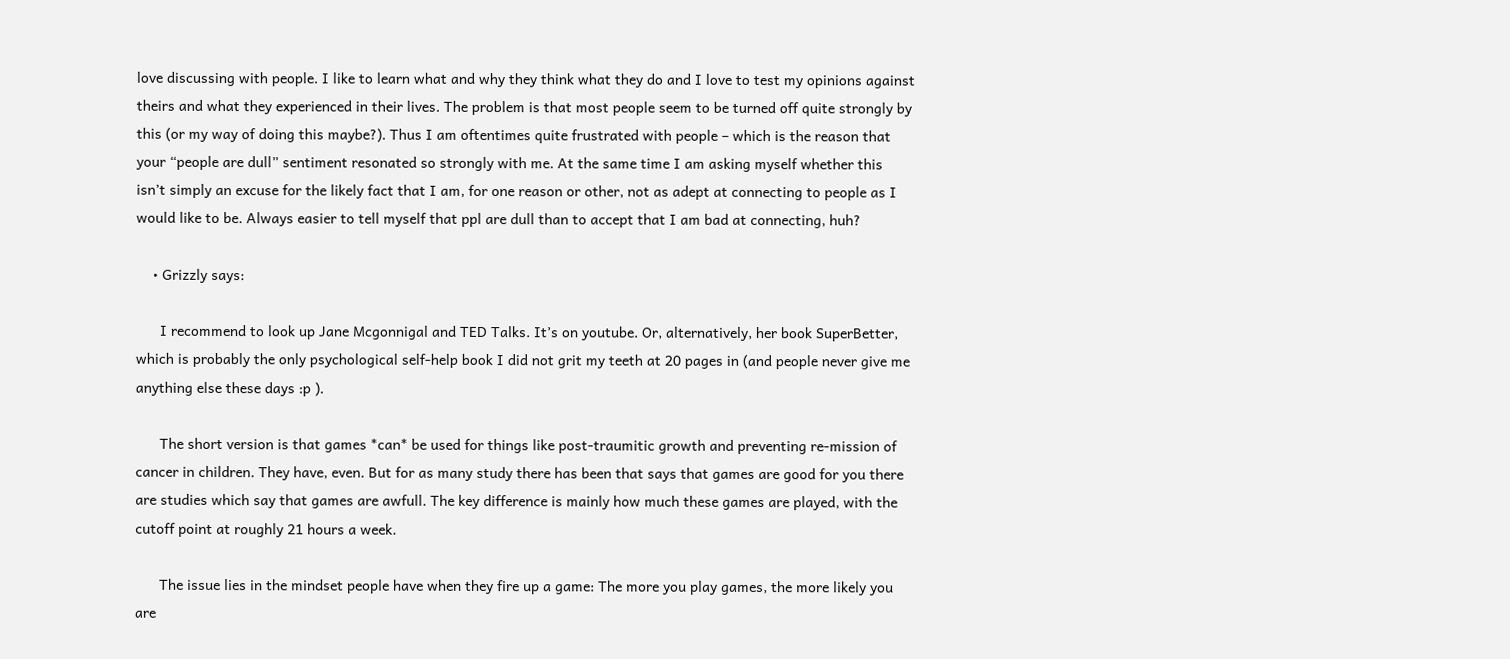love discussing with people. I like to learn what and why they think what they do and I love to test my opinions against theirs and what they experienced in their lives. The problem is that most people seem to be turned off quite strongly by this (or my way of doing this maybe?). Thus I am oftentimes quite frustrated with people – which is the reason that your “people are dull” sentiment resonated so strongly with me. At the same time I am asking myself whether this isn’t simply an excuse for the likely fact that I am, for one reason or other, not as adept at connecting to people as I would like to be. Always easier to tell myself that ppl are dull than to accept that I am bad at connecting, huh?

    • Grizzly says:

      I recommend to look up Jane Mcgonnigal and TED Talks. It’s on youtube. Or, alternatively, her book SuperBetter, which is probably the only psychological self-help book I did not grit my teeth at 20 pages in (and people never give me anything else these days :p ).

      The short version is that games *can* be used for things like post-traumitic growth and preventing re-mission of cancer in children. They have, even. But for as many study there has been that says that games are good for you there are studies which say that games are awfull. The key difference is mainly how much these games are played, with the cutoff point at roughly 21 hours a week.

      The issue lies in the mindset people have when they fire up a game: The more you play games, the more likely you are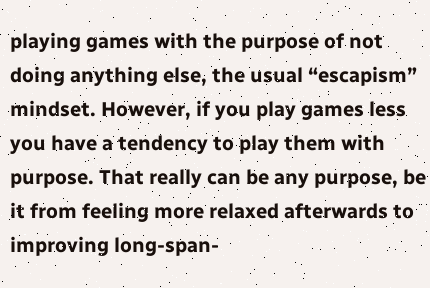playing games with the purpose of not doing anything else, the usual “escapism” mindset. However, if you play games less you have a tendency to play them with purpose. That really can be any purpose, be it from feeling more relaxed afterwards to improving long-span-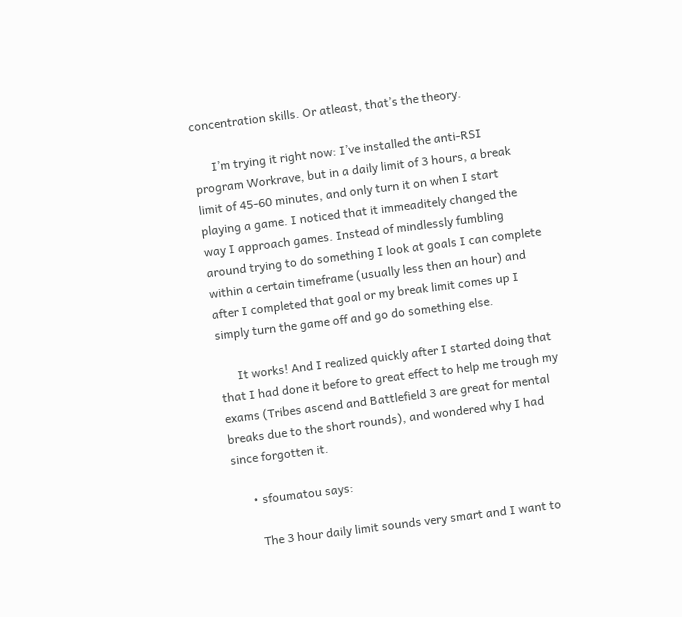concentration skills. Or atleast, that’s the theory.

      I’m trying it right now: I’ve installed the anti-RSI program Workrave, but in a daily limit of 3 hours, a break limit of 45-60 minutes, and only turn it on when I start playing a game. I noticed that it immeaditely changed the way I approach games. Instead of mindlessly fumbling around trying to do something I look at goals I can complete within a certain timeframe (usually less then an hour) and after I completed that goal or my break limit comes up I simply turn the game off and go do something else.

      It works! And I realized quickly after I started doing that that I had done it before to great effect to help me trough my exams (Tribes ascend and Battlefield 3 are great for mental breaks due to the short rounds), and wondered why I had since forgotten it.

      • sfoumatou says:

        The 3 hour daily limit sounds very smart and I want to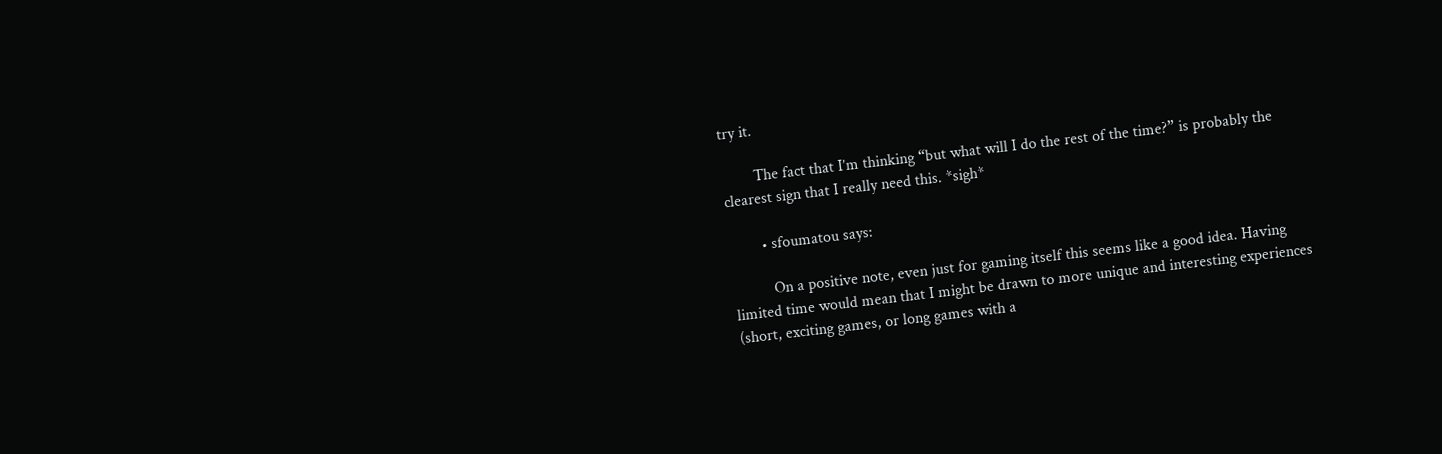try it.

        The fact that I’m thinking “but what will I do the rest of the time?” is probably the clearest sign that I really need this. *sigh*

        • sfoumatou says:

          On a positive note, even just for gaming itself this seems like a good idea. Having limited time would mean that I might be drawn to more unique and interesting experiences (short, exciting games, or long games with a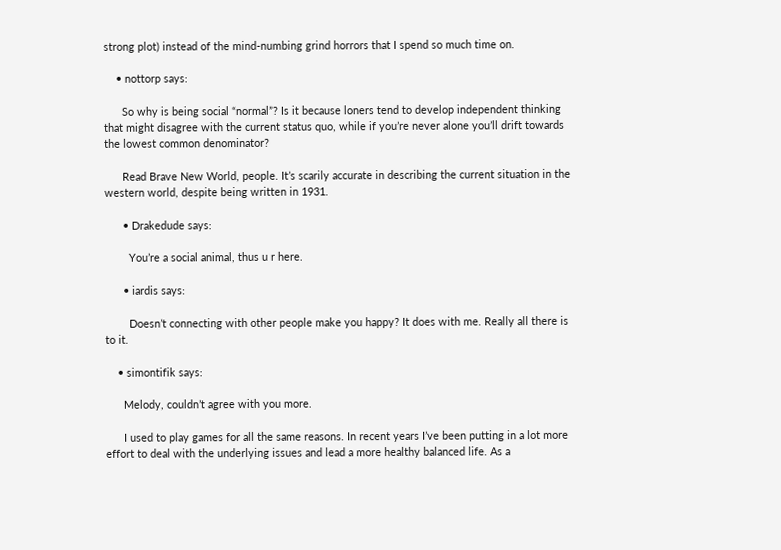strong plot) instead of the mind-numbing grind horrors that I spend so much time on.

    • nottorp says:

      So why is being social “normal”? Is it because loners tend to develop independent thinking that might disagree with the current status quo, while if you’re never alone you’ll drift towards the lowest common denominator?

      Read Brave New World, people. It’s scarily accurate in describing the current situation in the western world, despite being written in 1931.

      • Drakedude says:

        You’re a social animal, thus u r here.

      • iardis says:

        Doesn’t connecting with other people make you happy? It does with me. Really all there is to it.

    • simontifik says:

      Melody, couldn’t agree with you more.

      I used to play games for all the same reasons. In recent years I’ve been putting in a lot more effort to deal with the underlying issues and lead a more healthy balanced life. As a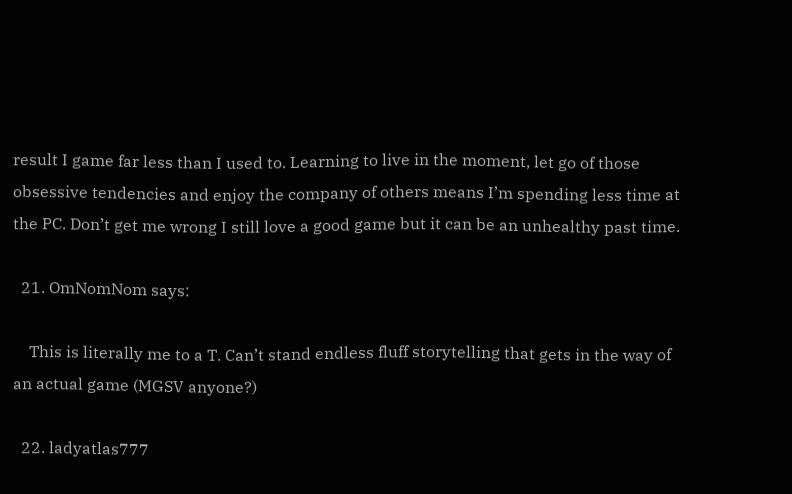result I game far less than I used to. Learning to live in the moment, let go of those obsessive tendencies and enjoy the company of others means I’m spending less time at the PC. Don’t get me wrong I still love a good game but it can be an unhealthy past time.

  21. OmNomNom says:

    This is literally me to a T. Can’t stand endless fluff storytelling that gets in the way of an actual game (MGSV anyone?)

  22. ladyatlas777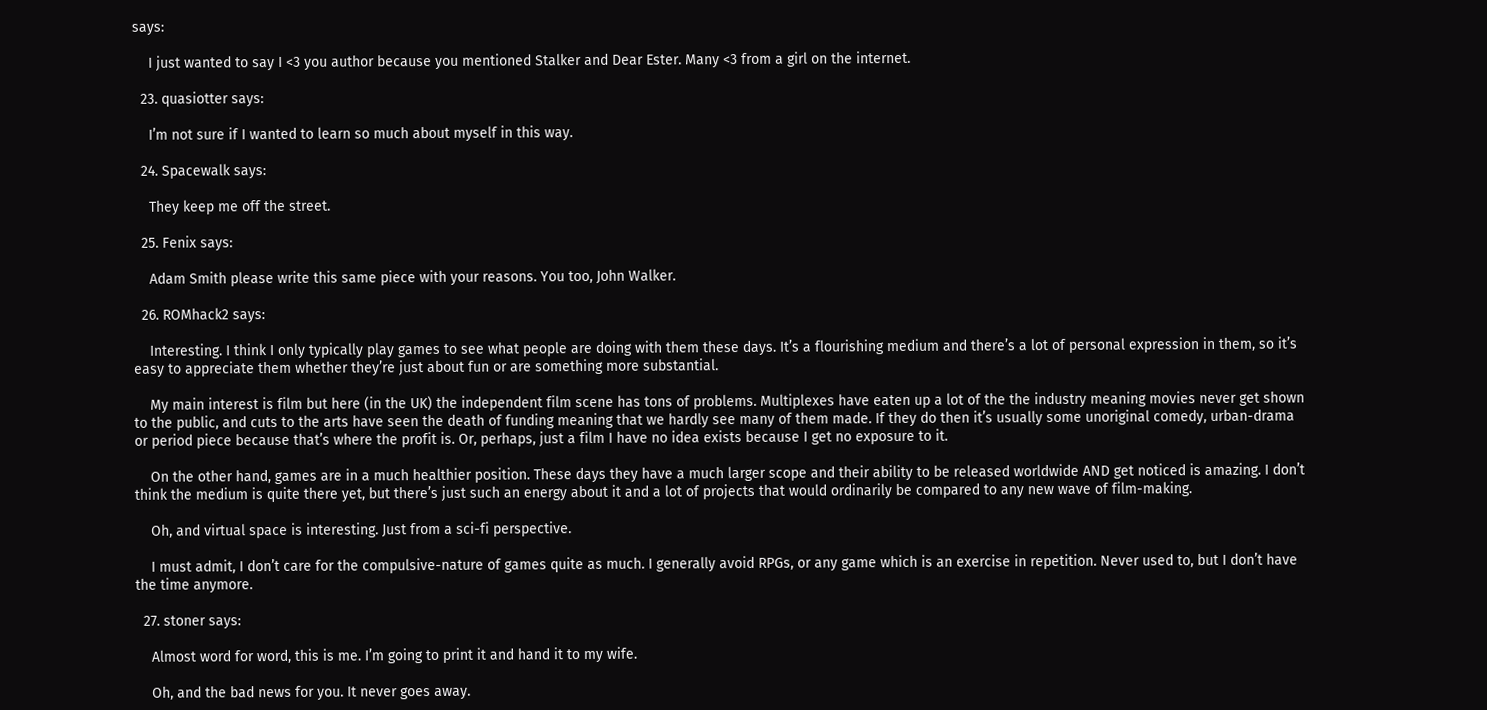says:

    I just wanted to say I <3 you author because you mentioned Stalker and Dear Ester. Many <3 from a girl on the internet.

  23. quasiotter says:

    I’m not sure if I wanted to learn so much about myself in this way.

  24. Spacewalk says:

    They keep me off the street.

  25. Fenix says:

    Adam Smith please write this same piece with your reasons. You too, John Walker.

  26. ROMhack2 says:

    Interesting. I think I only typically play games to see what people are doing with them these days. It’s a flourishing medium and there’s a lot of personal expression in them, so it’s easy to appreciate them whether they’re just about fun or are something more substantial.

    My main interest is film but here (in the UK) the independent film scene has tons of problems. Multiplexes have eaten up a lot of the the industry meaning movies never get shown to the public, and cuts to the arts have seen the death of funding meaning that we hardly see many of them made. If they do then it’s usually some unoriginal comedy, urban-drama or period piece because that’s where the profit is. Or, perhaps, just a film I have no idea exists because I get no exposure to it.

    On the other hand, games are in a much healthier position. These days they have a much larger scope and their ability to be released worldwide AND get noticed is amazing. I don’t think the medium is quite there yet, but there’s just such an energy about it and a lot of projects that would ordinarily be compared to any new wave of film-making.

    Oh, and virtual space is interesting. Just from a sci-fi perspective.

    I must admit, I don’t care for the compulsive-nature of games quite as much. I generally avoid RPGs, or any game which is an exercise in repetition. Never used to, but I don’t have the time anymore.

  27. stoner says:

    Almost word for word, this is me. I’m going to print it and hand it to my wife.

    Oh, and the bad news for you. It never goes away.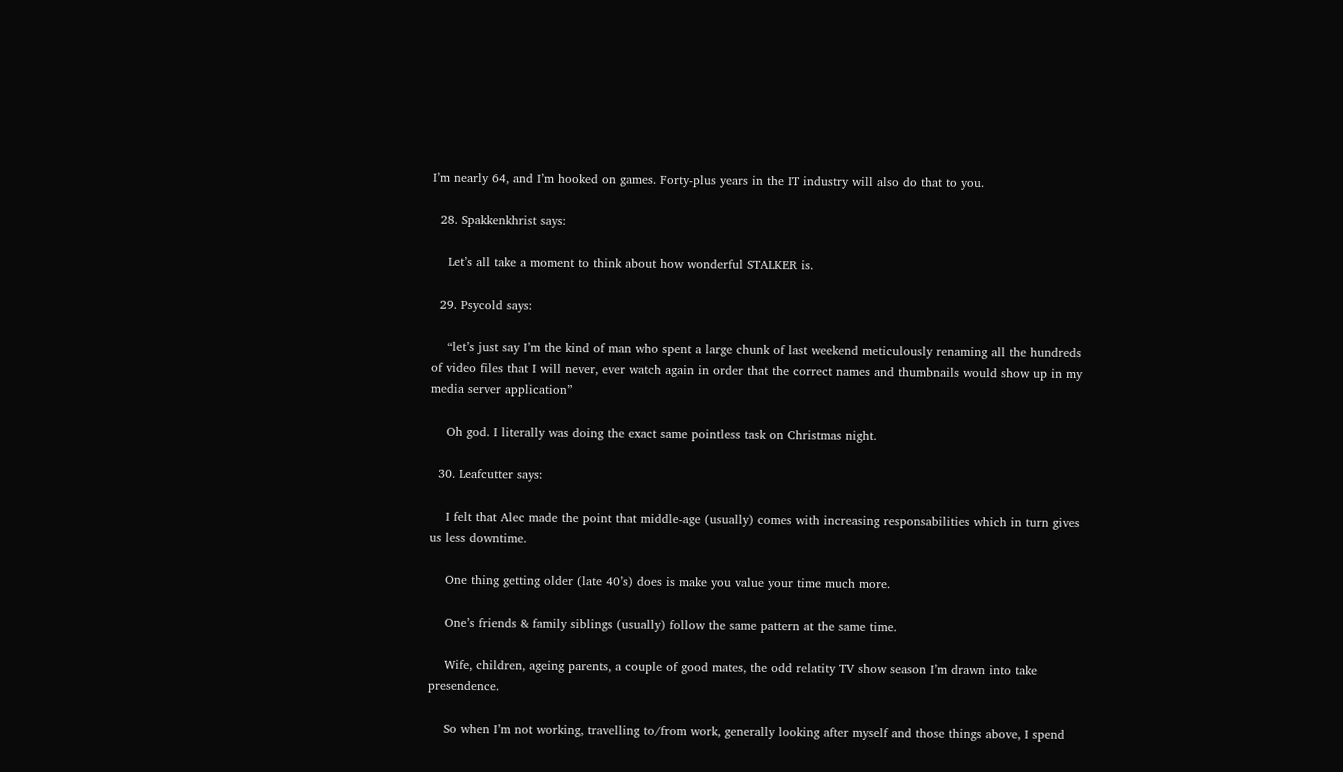I’m nearly 64, and I’m hooked on games. Forty-plus years in the IT industry will also do that to you.

  28. Spakkenkhrist says:

    Let’s all take a moment to think about how wonderful STALKER is.

  29. Psycold says:

    “let’s just say I’m the kind of man who spent a large chunk of last weekend meticulously renaming all the hundreds of video files that I will never, ever watch again in order that the correct names and thumbnails would show up in my media server application”

    Oh god. I literally was doing the exact same pointless task on Christmas night.

  30. Leafcutter says:

    I felt that Alec made the point that middle-age (usually) comes with increasing responsabilities which in turn gives us less downtime.

    One thing getting older (late 40’s) does is make you value your time much more.

    One’s friends & family siblings (usually) follow the same pattern at the same time.

    Wife, children, ageing parents, a couple of good mates, the odd relatity TV show season I’m drawn into take presendence.

    So when I’m not working, travelling to/from work, generally looking after myself and those things above, I spend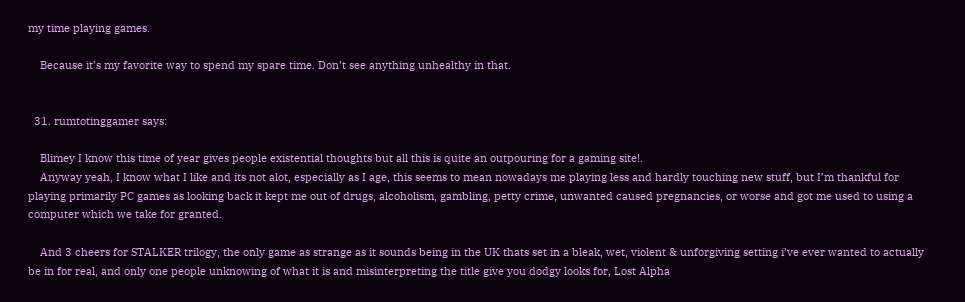my time playing games.

    Because it’s my favorite way to spend my spare time. Don’t see anything unhealthy in that.


  31. rumtotinggamer says:

    Blimey I know this time of year gives people existential thoughts but all this is quite an outpouring for a gaming site!.
    Anyway yeah, I know what I like and its not alot, especially as I age, this seems to mean nowadays me playing less and hardly touching new stuff, but I’m thankful for playing primarily PC games as looking back it kept me out of drugs, alcoholism, gambling, petty crime, unwanted caused pregnancies, or worse and got me used to using a computer which we take for granted.

    And 3 cheers for STALKER trilogy, the only game as strange as it sounds being in the UK thats set in a bleak, wet, violent & unforgiving setting i’ve ever wanted to actually be in for real, and only one people unknowing of what it is and misinterpreting the title give you dodgy looks for, Lost Alpha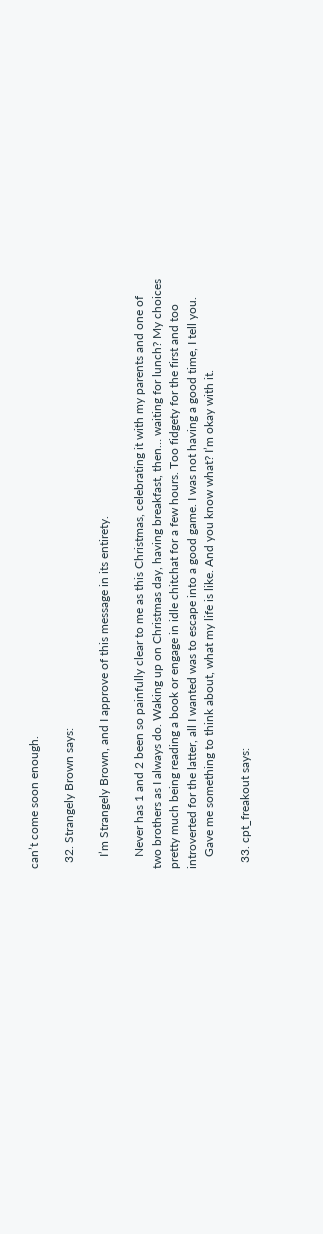can’t come soon enough.

  32. Strangely Brown says:

    I’m Strangely Brown, and I approve of this message in its entirety.

    Never has 1 and 2 been so painfully clear to me as this Christmas, celebrating it with my parents and one of two brothers as I always do. Waking up on Christmas day, having breakfast, then… waiting for lunch? My choices pretty much being reading a book or engage in idle chitchat for a few hours. Too fidgety for the first and too introverted for the latter, all I wanted was to escape into a good game. I was not having a good time, I tell you.
    Gave me something to think about, what my life is like. And you know what? I’m okay with it.

  33. cpt_freakout says: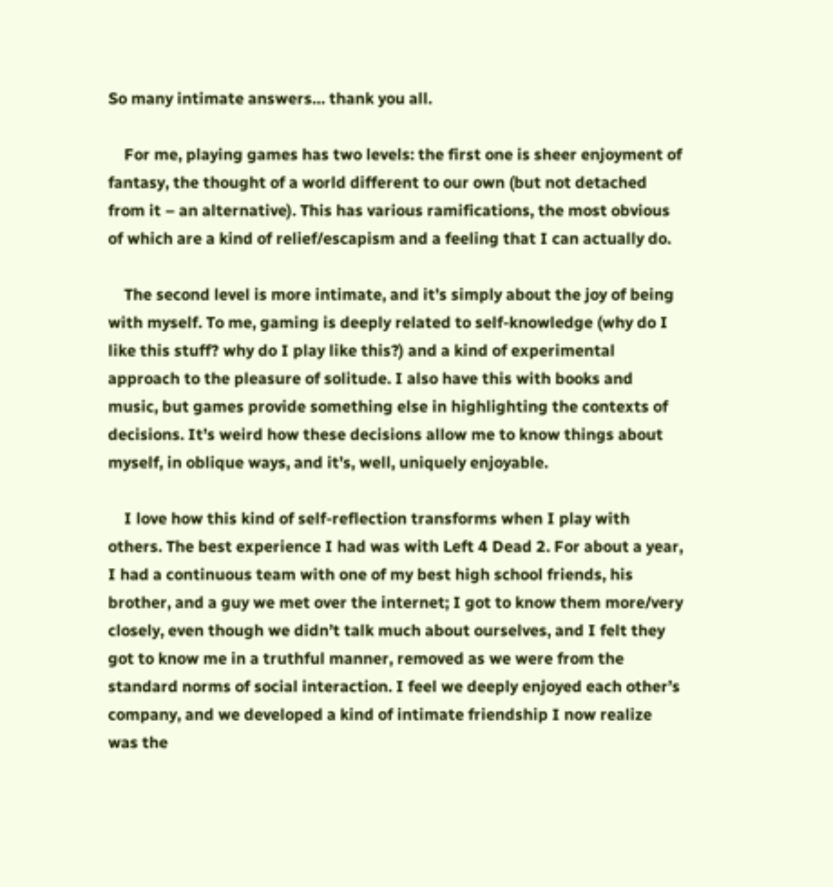So many intimate answers… thank you all.

    For me, playing games has two levels: the first one is sheer enjoyment of fantasy, the thought of a world different to our own (but not detached from it – an alternative). This has various ramifications, the most obvious of which are a kind of relief/escapism and a feeling that I can actually do.

    The second level is more intimate, and it’s simply about the joy of being with myself. To me, gaming is deeply related to self-knowledge (why do I like this stuff? why do I play like this?) and a kind of experimental approach to the pleasure of solitude. I also have this with books and music, but games provide something else in highlighting the contexts of decisions. It’s weird how these decisions allow me to know things about myself, in oblique ways, and it’s, well, uniquely enjoyable.

    I love how this kind of self-reflection transforms when I play with others. The best experience I had was with Left 4 Dead 2. For about a year, I had a continuous team with one of my best high school friends, his brother, and a guy we met over the internet; I got to know them more/very closely, even though we didn’t talk much about ourselves, and I felt they got to know me in a truthful manner, removed as we were from the standard norms of social interaction. I feel we deeply enjoyed each other’s company, and we developed a kind of intimate friendship I now realize was the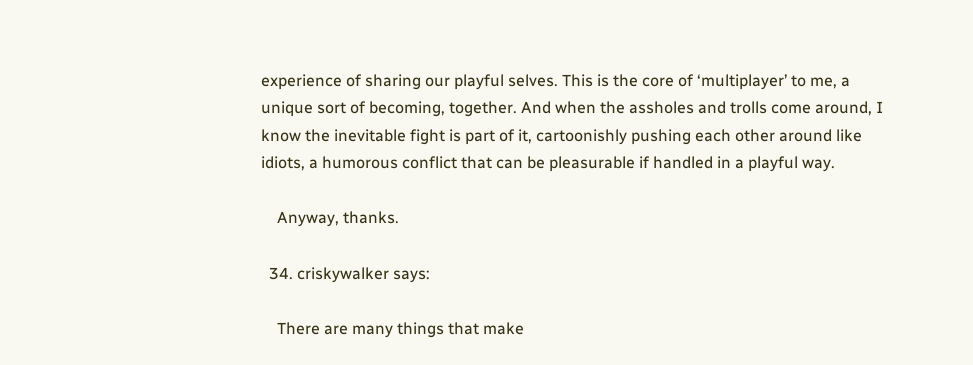experience of sharing our playful selves. This is the core of ‘multiplayer’ to me, a unique sort of becoming, together. And when the assholes and trolls come around, I know the inevitable fight is part of it, cartoonishly pushing each other around like idiots, a humorous conflict that can be pleasurable if handled in a playful way.

    Anyway, thanks.

  34. criskywalker says:

    There are many things that make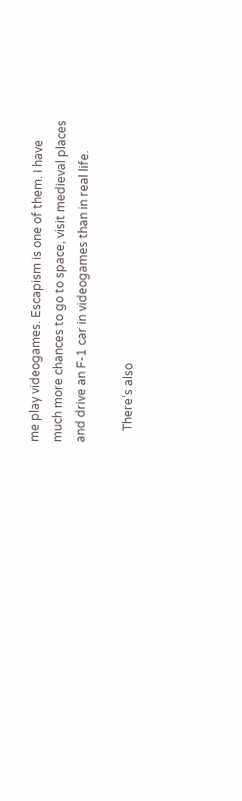me play videogames. Escapism is one of them. I have much more chances to go to space, visit medieval places and drive an F-1 car in videogames than in real life.

    There’s also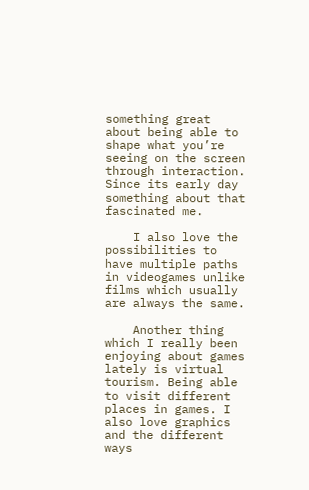something great about being able to shape what you’re seeing on the screen through interaction. Since its early day something about that fascinated me.

    I also love the possibilities to have multiple paths in videogames unlike films which usually are always the same.

    Another thing which I really been enjoying about games lately is virtual tourism. Being able to visit different places in games. I also love graphics and the different ways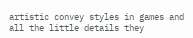artistic convey styles in games and all the little details they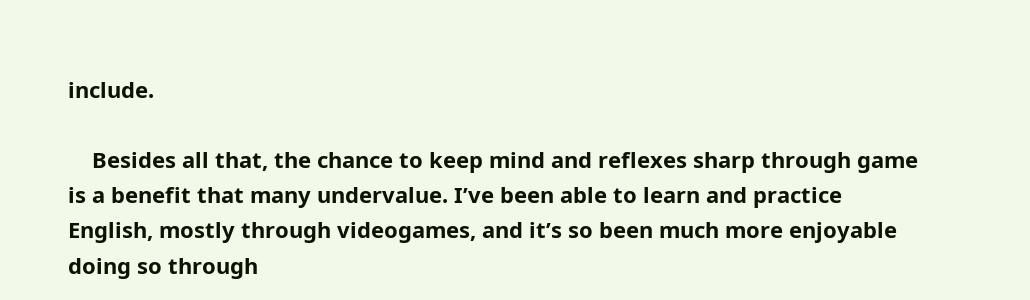include.

    Besides all that, the chance to keep mind and reflexes sharp through game is a benefit that many undervalue. I’ve been able to learn and practice English, mostly through videogames, and it’s so been much more enjoyable doing so through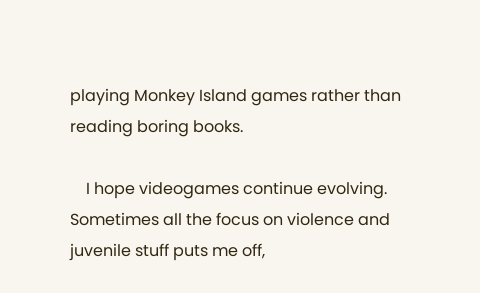playing Monkey Island games rather than reading boring books.

    I hope videogames continue evolving. Sometimes all the focus on violence and juvenile stuff puts me off,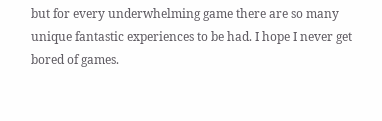but for every underwhelming game there are so many unique fantastic experiences to be had. I hope I never get bored of games.